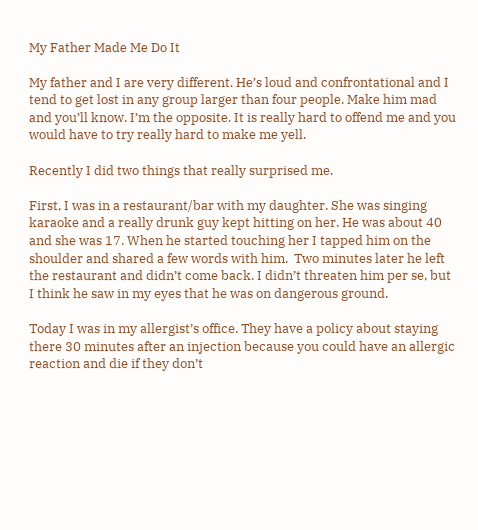My Father Made Me Do It

My father and I are very different. He’s loud and confrontational and I tend to get lost in any group larger than four people. Make him mad and you’ll know. I’m the opposite. It is really hard to offend me and you would have to try really hard to make me yell.

Recently I did two things that really surprised me.

First, I was in a restaurant/bar with my daughter. She was singing karaoke and a really drunk guy kept hitting on her. He was about 40 and she was 17. When he started touching her I tapped him on the shoulder and shared a few words with him.  Two minutes later he left the restaurant and didn’t come back. I didn’t threaten him per se, but I think he saw in my eyes that he was on dangerous ground.

Today I was in my allergist’s office. They have a policy about staying there 30 minutes after an injection because you could have an allergic reaction and die if they don’t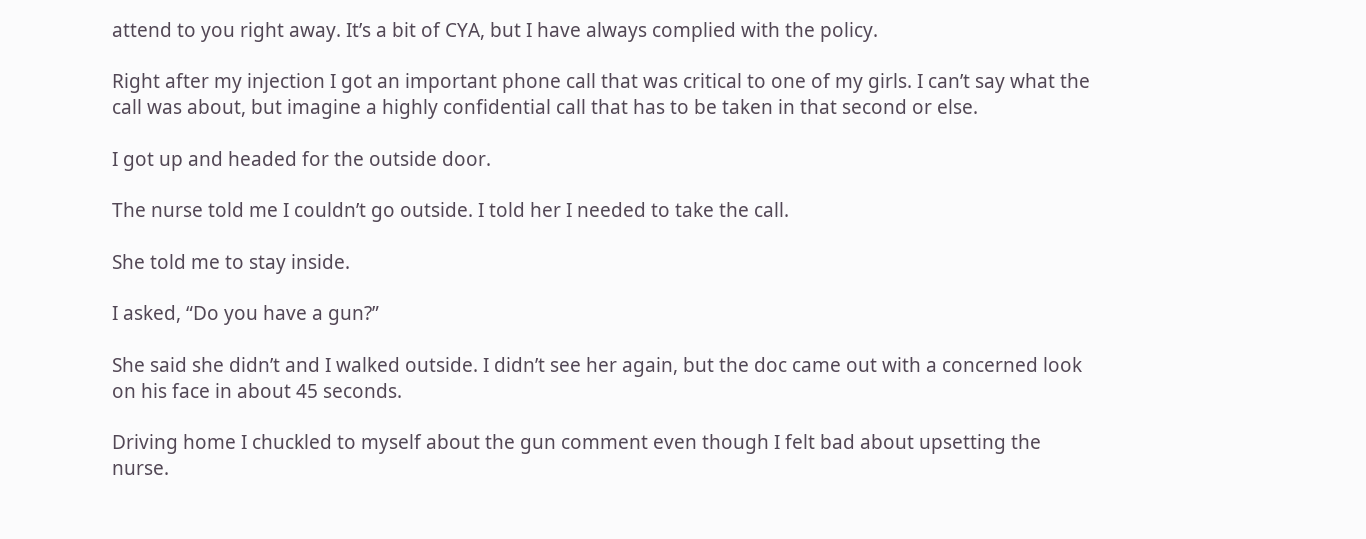attend to you right away. It’s a bit of CYA, but I have always complied with the policy.

Right after my injection I got an important phone call that was critical to one of my girls. I can’t say what the call was about, but imagine a highly confidential call that has to be taken in that second or else.

I got up and headed for the outside door.

The nurse told me I couldn’t go outside. I told her I needed to take the call.

She told me to stay inside.

I asked, “Do you have a gun?”

She said she didn’t and I walked outside. I didn’t see her again, but the doc came out with a concerned look on his face in about 45 seconds.

Driving home I chuckled to myself about the gun comment even though I felt bad about upsetting the nurse.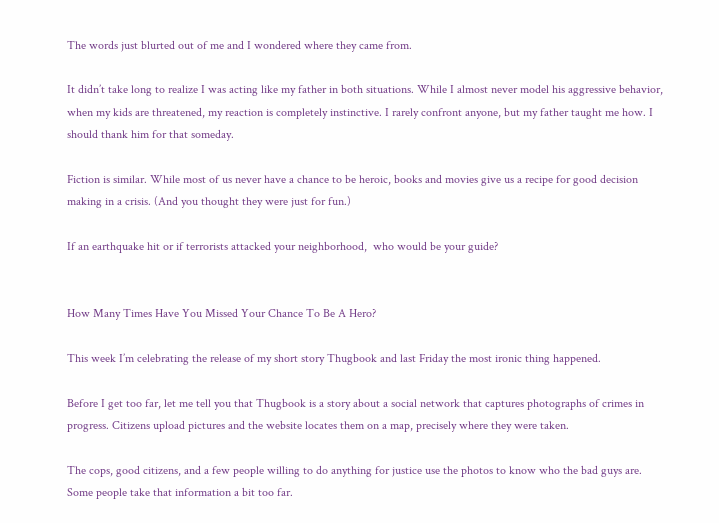The words just blurted out of me and I wondered where they came from.

It didn’t take long to realize I was acting like my father in both situations. While I almost never model his aggressive behavior, when my kids are threatened, my reaction is completely instinctive. I rarely confront anyone, but my father taught me how. I should thank him for that someday.

Fiction is similar. While most of us never have a chance to be heroic, books and movies give us a recipe for good decision making in a crisis. (And you thought they were just for fun.)

If an earthquake hit or if terrorists attacked your neighborhood,  who would be your guide?


How Many Times Have You Missed Your Chance To Be A Hero?

This week I’m celebrating the release of my short story Thugbook and last Friday the most ironic thing happened.

Before I get too far, let me tell you that Thugbook is a story about a social network that captures photographs of crimes in progress. Citizens upload pictures and the website locates them on a map, precisely where they were taken.

The cops, good citizens, and a few people willing to do anything for justice use the photos to know who the bad guys are. Some people take that information a bit too far.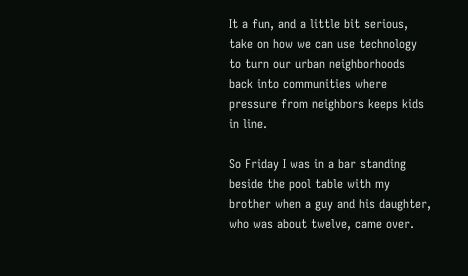It a fun, and a little bit serious, take on how we can use technology to turn our urban neighborhoods back into communities where pressure from neighbors keeps kids in line.

So Friday I was in a bar standing beside the pool table with my brother when a guy and his daughter, who was about twelve, came over.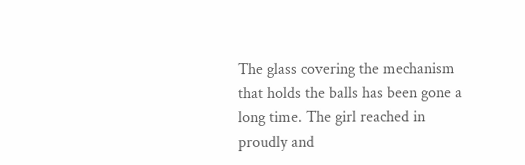The glass covering the mechanism that holds the balls has been gone a long time. The girl reached in proudly and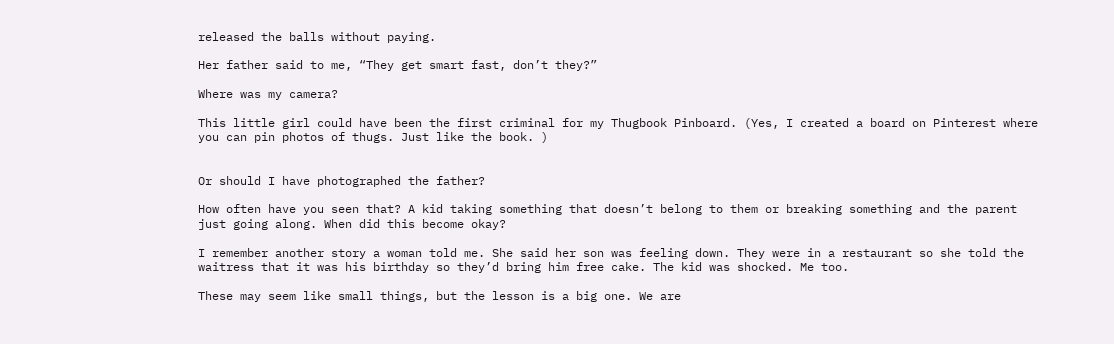released the balls without paying.

Her father said to me, “They get smart fast, don’t they?”

Where was my camera?

This little girl could have been the first criminal for my Thugbook Pinboard. (Yes, I created a board on Pinterest where you can pin photos of thugs. Just like the book. )


Or should I have photographed the father?

How often have you seen that? A kid taking something that doesn’t belong to them or breaking something and the parent just going along. When did this become okay?

I remember another story a woman told me. She said her son was feeling down. They were in a restaurant so she told the waitress that it was his birthday so they’d bring him free cake. The kid was shocked. Me too.

These may seem like small things, but the lesson is a big one. We are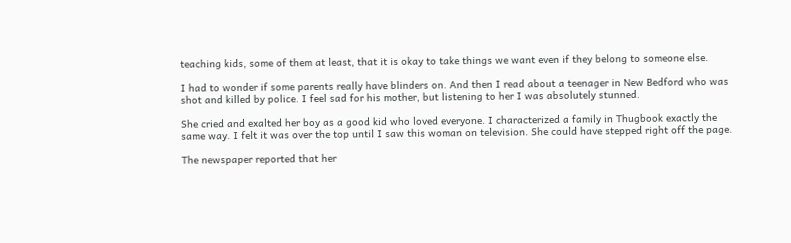teaching kids, some of them at least, that it is okay to take things we want even if they belong to someone else.

I had to wonder if some parents really have blinders on. And then I read about a teenager in New Bedford who was shot and killed by police. I feel sad for his mother, but listening to her I was absolutely stunned.

She cried and exalted her boy as a good kid who loved everyone. I characterized a family in Thugbook exactly the same way. I felt it was over the top until I saw this woman on television. She could have stepped right off the page.

The newspaper reported that her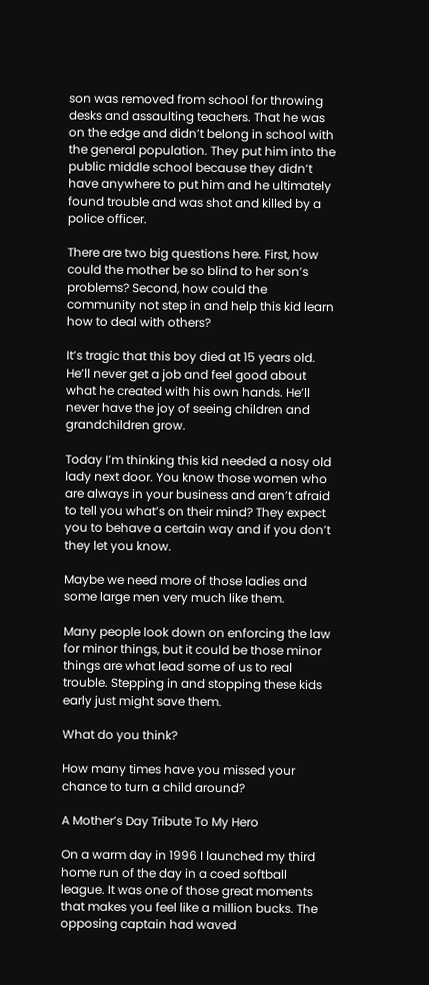son was removed from school for throwing desks and assaulting teachers. That he was on the edge and didn’t belong in school with the general population. They put him into the public middle school because they didn’t have anywhere to put him and he ultimately found trouble and was shot and killed by a police officer.

There are two big questions here. First, how could the mother be so blind to her son’s problems? Second, how could the community not step in and help this kid learn how to deal with others?

It’s tragic that this boy died at 15 years old. He’ll never get a job and feel good about what he created with his own hands. He’ll never have the joy of seeing children and grandchildren grow.

Today I’m thinking this kid needed a nosy old lady next door. You know those women who are always in your business and aren’t afraid to tell you what’s on their mind? They expect you to behave a certain way and if you don’t they let you know.

Maybe we need more of those ladies and some large men very much like them.

Many people look down on enforcing the law for minor things, but it could be those minor things are what lead some of us to real trouble. Stepping in and stopping these kids early just might save them.

What do you think?

How many times have you missed your chance to turn a child around?

A Mother’s Day Tribute To My Hero

On a warm day in 1996 I launched my third home run of the day in a coed softball league. It was one of those great moments that makes you feel like a million bucks. The opposing captain had waved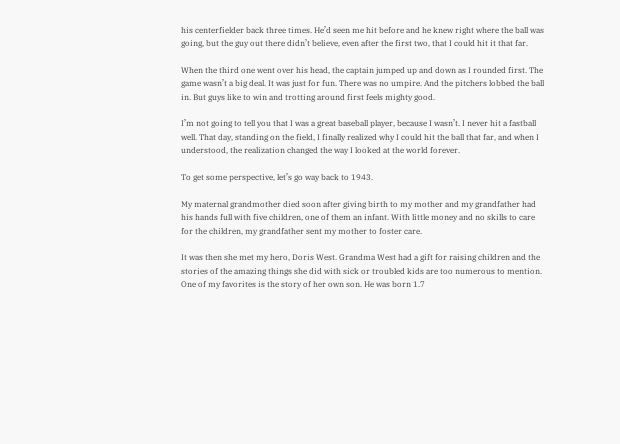his centerfielder back three times. He’d seen me hit before and he knew right where the ball was going, but the guy out there didn’t believe, even after the first two, that I could hit it that far.

When the third one went over his head, the captain jumped up and down as I rounded first. The game wasn’t a big deal. It was just for fun. There was no umpire. And the pitchers lobbed the ball in. But guys like to win and trotting around first feels mighty good.

I’m not going to tell you that I was a great baseball player, because I wasn’t. I never hit a fastball well. That day, standing on the field, I finally realized why I could hit the ball that far, and when I understood, the realization changed the way I looked at the world forever.

To get some perspective, let’s go way back to 1943.

My maternal grandmother died soon after giving birth to my mother and my grandfather had his hands full with five children, one of them an infant. With little money and no skills to care for the children, my grandfather sent my mother to foster care.

It was then she met my hero, Doris West. Grandma West had a gift for raising children and the stories of the amazing things she did with sick or troubled kids are too numerous to mention. One of my favorites is the story of her own son. He was born 1.7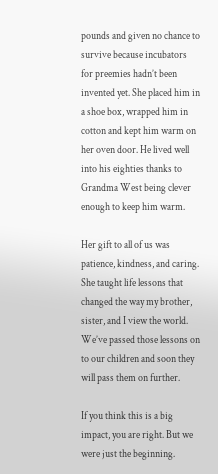pounds and given no chance to survive because incubators for preemies hadn’t been invented yet. She placed him in a shoe box, wrapped him in cotton and kept him warm on her oven door. He lived well into his eighties thanks to Grandma West being clever enough to keep him warm.

Her gift to all of us was patience, kindness, and caring. She taught life lessons that changed the way my brother, sister, and I view the world. We’ve passed those lessons on to our children and soon they will pass them on further.

If you think this is a big impact, you are right. But we were just the beginning.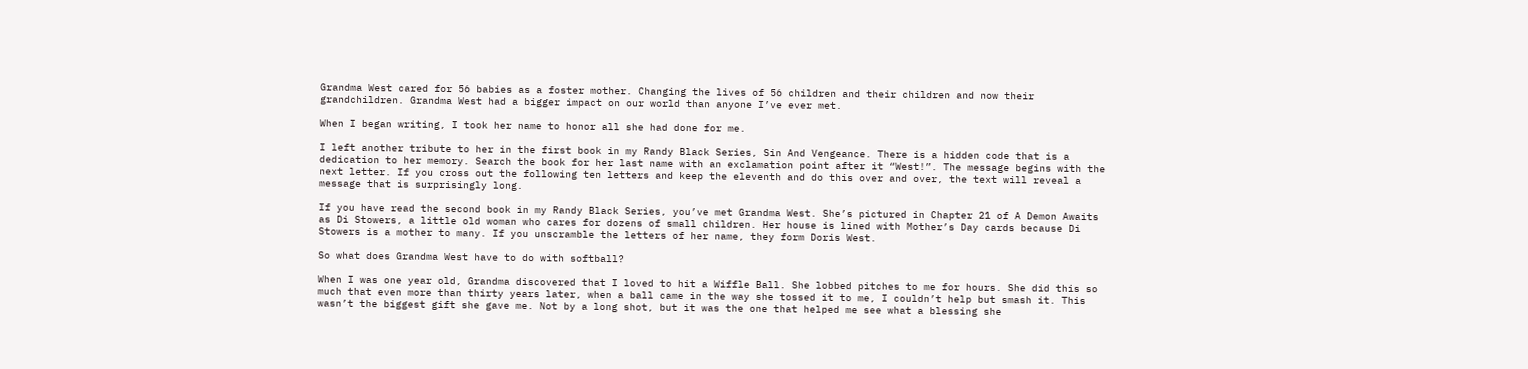Grandma West cared for 56 babies as a foster mother. Changing the lives of 56 children and their children and now their grandchildren. Grandma West had a bigger impact on our world than anyone I’ve ever met.

When I began writing, I took her name to honor all she had done for me.

I left another tribute to her in the first book in my Randy Black Series, Sin And Vengeance. There is a hidden code that is a dedication to her memory. Search the book for her last name with an exclamation point after it “West!”. The message begins with the next letter. If you cross out the following ten letters and keep the eleventh and do this over and over, the text will reveal a message that is surprisingly long.

If you have read the second book in my Randy Black Series, you’ve met Grandma West. She’s pictured in Chapter 21 of A Demon Awaits as Di Stowers, a little old woman who cares for dozens of small children. Her house is lined with Mother’s Day cards because Di Stowers is a mother to many. If you unscramble the letters of her name, they form Doris West.

So what does Grandma West have to do with softball?

When I was one year old, Grandma discovered that I loved to hit a Wiffle Ball. She lobbed pitches to me for hours. She did this so much that even more than thirty years later, when a ball came in the way she tossed it to me, I couldn’t help but smash it. This wasn’t the biggest gift she gave me. Not by a long shot, but it was the one that helped me see what a blessing she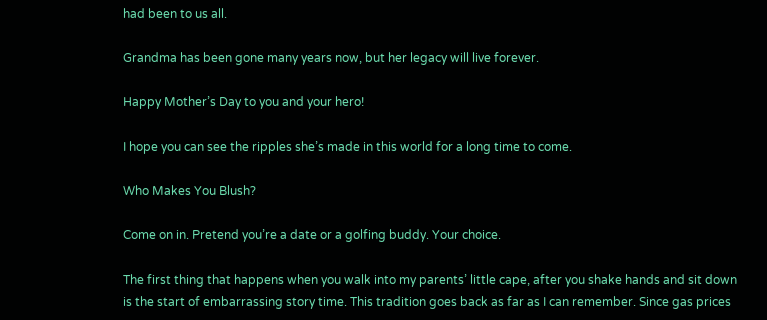had been to us all.

Grandma has been gone many years now, but her legacy will live forever.

Happy Mother’s Day to you and your hero!

I hope you can see the ripples she’s made in this world for a long time to come.

Who Makes You Blush?

Come on in. Pretend you’re a date or a golfing buddy. Your choice.

The first thing that happens when you walk into my parents’ little cape, after you shake hands and sit down is the start of embarrassing story time. This tradition goes back as far as I can remember. Since gas prices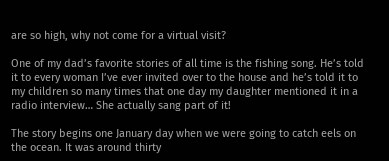are so high, why not come for a virtual visit?

One of my dad’s favorite stories of all time is the fishing song. He’s told it to every woman I’ve ever invited over to the house and he’s told it to my children so many times that one day my daughter mentioned it in a radio interview… She actually sang part of it!

The story begins one January day when we were going to catch eels on the ocean. It was around thirty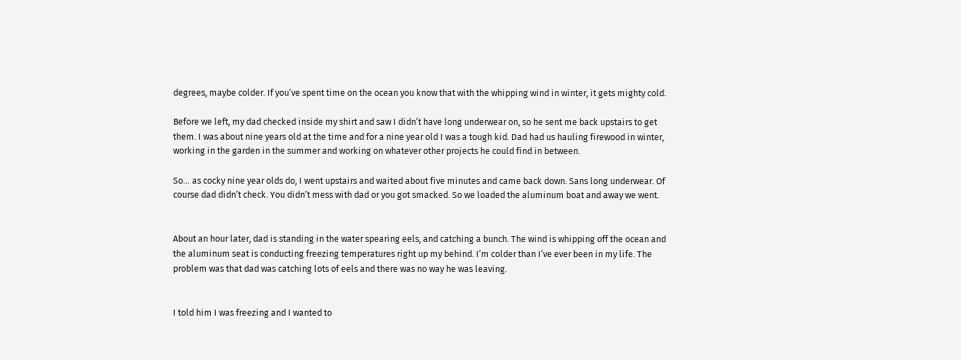degrees, maybe colder. If you’ve spent time on the ocean you know that with the whipping wind in winter, it gets mighty cold.

Before we left, my dad checked inside my shirt and saw I didn’t have long underwear on, so he sent me back upstairs to get them. I was about nine years old at the time and for a nine year old I was a tough kid. Dad had us hauling firewood in winter, working in the garden in the summer and working on whatever other projects he could find in between.

So… as cocky nine year olds do, I went upstairs and waited about five minutes and came back down. Sans long underwear. Of course dad didn’t check. You didn’t mess with dad or you got smacked. So we loaded the aluminum boat and away we went.


About an hour later, dad is standing in the water spearing eels, and catching a bunch. The wind is whipping off the ocean and the aluminum seat is conducting freezing temperatures right up my behind. I’m colder than I’ve ever been in my life. The problem was that dad was catching lots of eels and there was no way he was leaving.


I told him I was freezing and I wanted to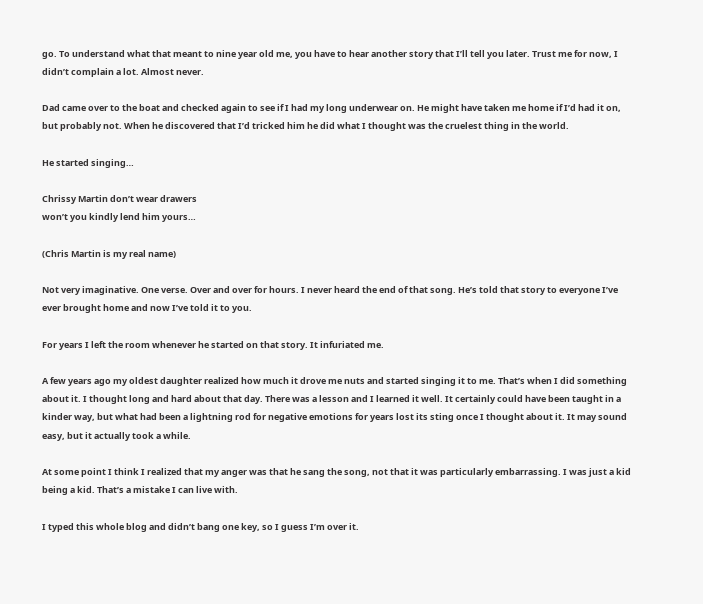go. To understand what that meant to nine year old me, you have to hear another story that I’ll tell you later. Trust me for now, I didn’t complain a lot. Almost never.

Dad came over to the boat and checked again to see if I had my long underwear on. He might have taken me home if I’d had it on, but probably not. When he discovered that I’d tricked him he did what I thought was the cruelest thing in the world.

He started singing…

Chrissy Martin don’t wear drawers
won’t you kindly lend him yours…

(Chris Martin is my real name)

Not very imaginative. One verse. Over and over for hours. I never heard the end of that song. He’s told that story to everyone I’ve ever brought home and now I’ve told it to you.

For years I left the room whenever he started on that story. It infuriated me.

A few years ago my oldest daughter realized how much it drove me nuts and started singing it to me. That’s when I did something about it. I thought long and hard about that day. There was a lesson and I learned it well. It certainly could have been taught in a kinder way, but what had been a lightning rod for negative emotions for years lost its sting once I thought about it. It may sound easy, but it actually took a while.

At some point I think I realized that my anger was that he sang the song, not that it was particularly embarrassing. I was just a kid being a kid. That’s a mistake I can live with.

I typed this whole blog and didn’t bang one key, so I guess I’m over it.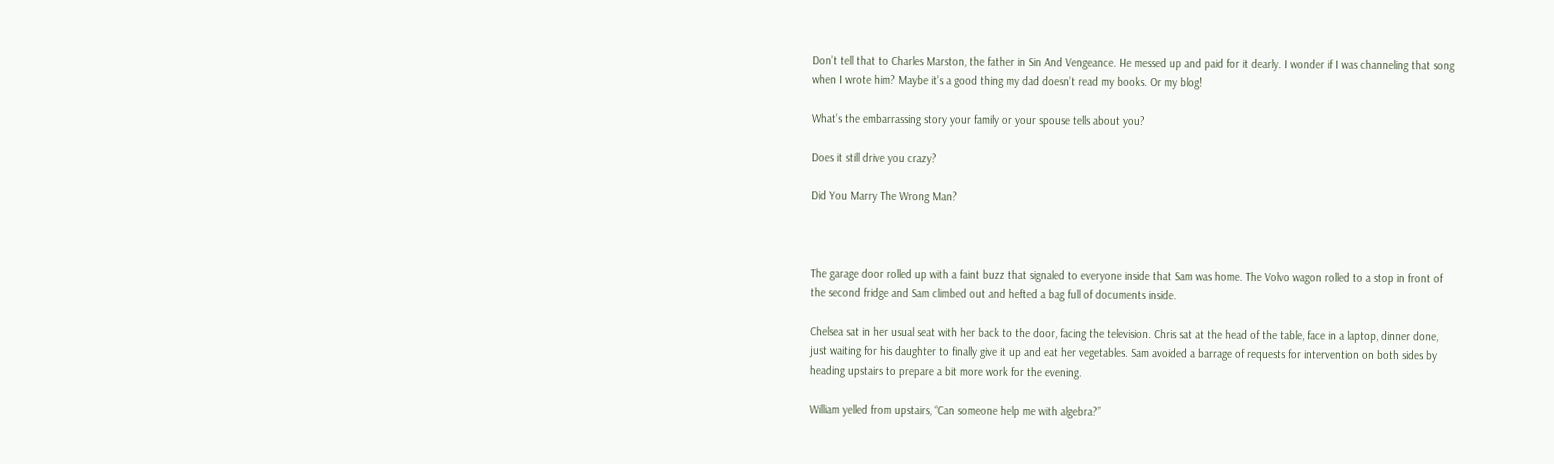Don’t tell that to Charles Marston, the father in Sin And Vengeance. He messed up and paid for it dearly. I wonder if I was channeling that song when I wrote him? Maybe it’s a good thing my dad doesn’t read my books. Or my blog!

What’s the embarrassing story your family or your spouse tells about you?

Does it still drive you crazy?

Did You Marry The Wrong Man?



The garage door rolled up with a faint buzz that signaled to everyone inside that Sam was home. The Volvo wagon rolled to a stop in front of the second fridge and Sam climbed out and hefted a bag full of documents inside.

Chelsea sat in her usual seat with her back to the door, facing the television. Chris sat at the head of the table, face in a laptop, dinner done, just waiting for his daughter to finally give it up and eat her vegetables. Sam avoided a barrage of requests for intervention on both sides by heading upstairs to prepare a bit more work for the evening.

William yelled from upstairs, “Can someone help me with algebra?”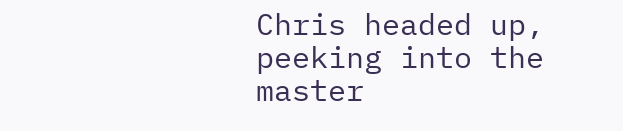Chris headed up, peeking into the master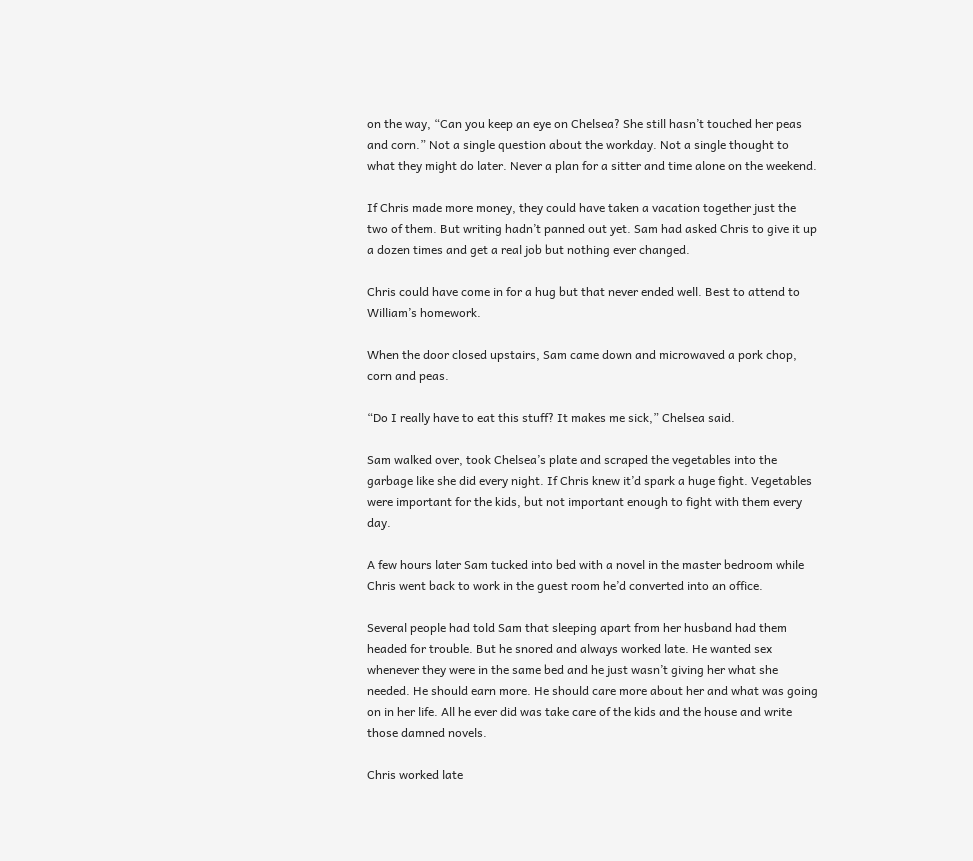on the way, “Can you keep an eye on Chelsea? She still hasn’t touched her peas and corn.” Not a single question about the workday. Not a single thought to what they might do later. Never a plan for a sitter and time alone on the weekend.

If Chris made more money, they could have taken a vacation together just the two of them. But writing hadn’t panned out yet. Sam had asked Chris to give it up a dozen times and get a real job but nothing ever changed.

Chris could have come in for a hug but that never ended well. Best to attend to William’s homework.

When the door closed upstairs, Sam came down and microwaved a pork chop, corn and peas.

“Do I really have to eat this stuff? It makes me sick,” Chelsea said.

Sam walked over, took Chelsea’s plate and scraped the vegetables into the garbage like she did every night. If Chris knew it’d spark a huge fight. Vegetables were important for the kids, but not important enough to fight with them every day.

A few hours later Sam tucked into bed with a novel in the master bedroom while Chris went back to work in the guest room he’d converted into an office.

Several people had told Sam that sleeping apart from her husband had them headed for trouble. But he snored and always worked late. He wanted sex whenever they were in the same bed and he just wasn’t giving her what she needed. He should earn more. He should care more about her and what was going on in her life. All he ever did was take care of the kids and the house and write those damned novels.

Chris worked late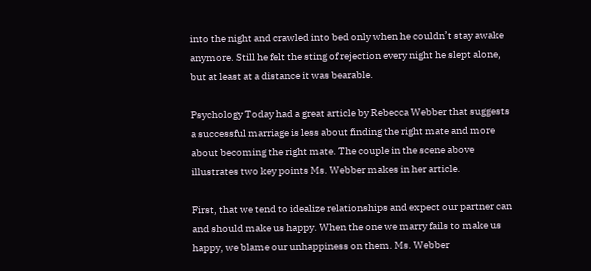into the night and crawled into bed only when he couldn’t stay awake anymore. Still he felt the sting of rejection every night he slept alone, but at least at a distance it was bearable.

Psychology Today had a great article by Rebecca Webber that suggests a successful marriage is less about finding the right mate and more about becoming the right mate. The couple in the scene above illustrates two key points Ms. Webber makes in her article.

First, that we tend to idealize relationships and expect our partner can and should make us happy. When the one we marry fails to make us happy, we blame our unhappiness on them. Ms. Webber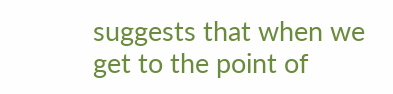suggests that when we get to the point of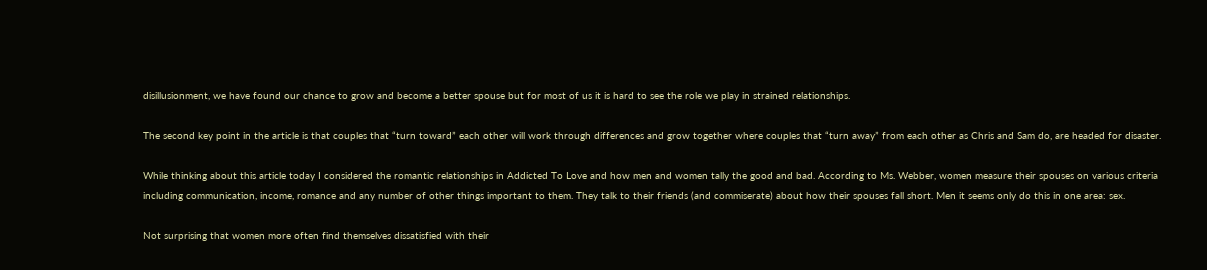disillusionment, we have found our chance to grow and become a better spouse but for most of us it is hard to see the role we play in strained relationships.

The second key point in the article is that couples that “turn toward” each other will work through differences and grow together where couples that “turn away” from each other as Chris and Sam do, are headed for disaster.

While thinking about this article today I considered the romantic relationships in Addicted To Love and how men and women tally the good and bad. According to Ms. Webber, women measure their spouses on various criteria including communication, income, romance and any number of other things important to them. They talk to their friends (and commiserate) about how their spouses fall short. Men it seems only do this in one area: sex.

Not surprising that women more often find themselves dissatisfied with their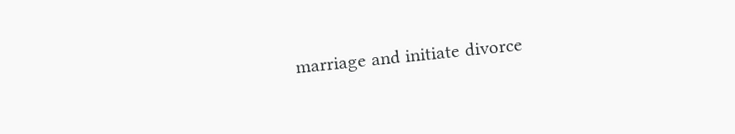marriage and initiate divorce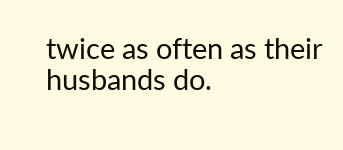twice as often as their husbands do.